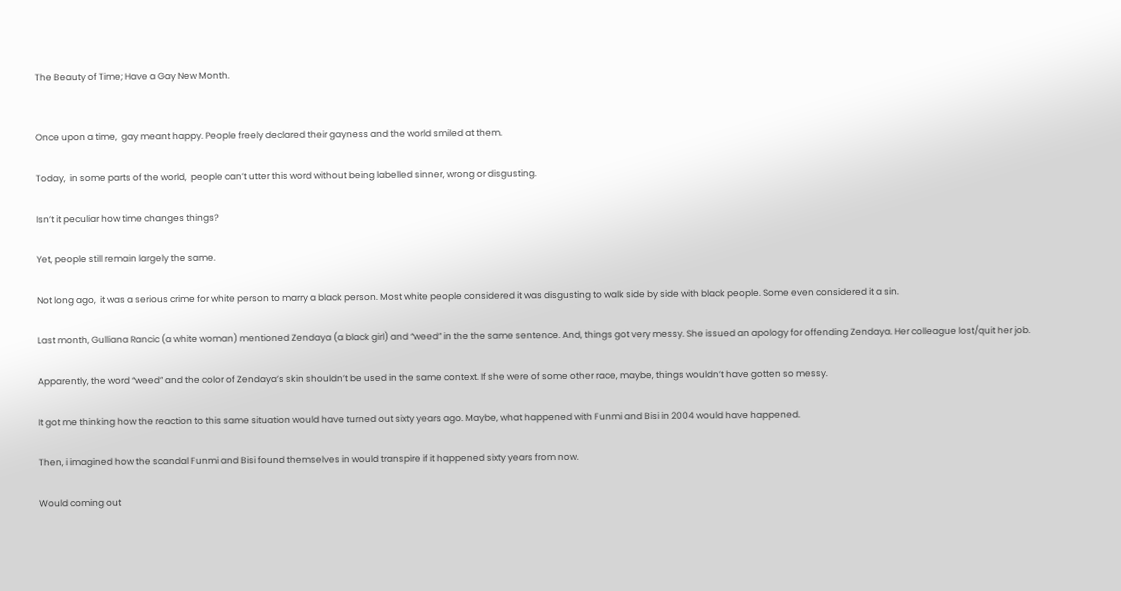The Beauty of Time; Have a Gay New Month.


Once upon a time,  gay meant happy. People freely declared their gayness and the world smiled at them.

Today,  in some parts of the world,  people can’t utter this word without being labelled sinner, wrong or disgusting.

Isn’t it peculiar how time changes things?

Yet, people still remain largely the same.

Not long ago,  it was a serious crime for white person to marry a black person. Most white people considered it was disgusting to walk side by side with black people. Some even considered it a sin.

Last month, Gulliana Rancic (a white woman) mentioned Zendaya (a black girl) and “weed” in the the same sentence. And, things got very messy. She issued an apology for offending Zendaya. Her colleague lost/quit her job.

Apparently, the word “weed” and the color of Zendaya’s skin shouldn’t be used in the same context. If she were of some other race, maybe, things wouldn’t have gotten so messy.

It got me thinking how the reaction to this same situation would have turned out sixty years ago. Maybe, what happened with Funmi and Bisi in 2004 would have happened.

Then, i imagined how the scandal Funmi and Bisi found themselves in would transpire if it happened sixty years from now.

Would coming out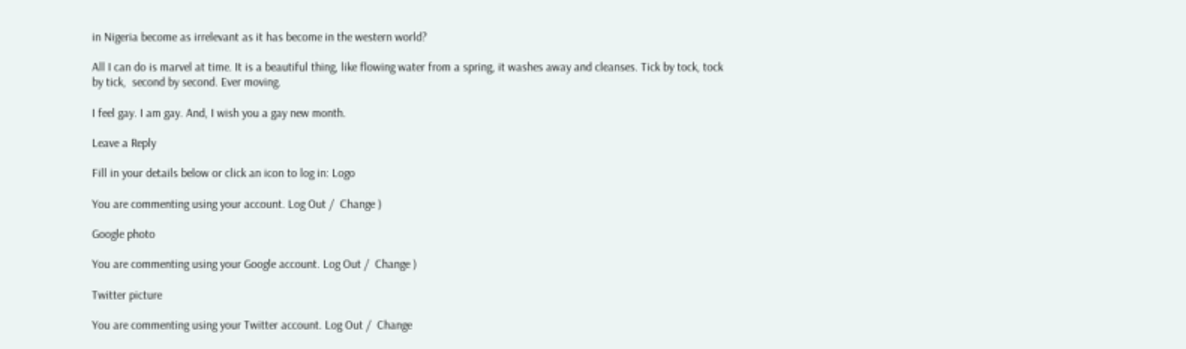in Nigeria become as irrelevant as it has become in the western world?

All I can do is marvel at time. It is a beautiful thing, like flowing water from a spring, it washes away and cleanses. Tick by tock, tock by tick,  second by second. Ever moving.

I feel gay. I am gay. And, I wish you a gay new month.

Leave a Reply

Fill in your details below or click an icon to log in: Logo

You are commenting using your account. Log Out /  Change )

Google photo

You are commenting using your Google account. Log Out /  Change )

Twitter picture

You are commenting using your Twitter account. Log Out /  Change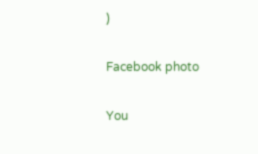)

Facebook photo

You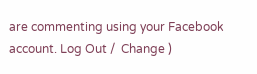are commenting using your Facebook account. Log Out /  Change )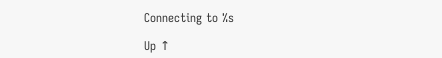Connecting to %s

Up ↑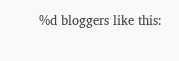%d bloggers like this: